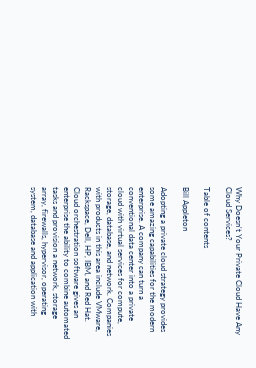Why Doesn't Your Private Cloud Have Any Cloud Services?

Table of contents

Bill Appleton

Adopting a private cloud strategy provides some amazing capabilities for the modern enterprise. A company can turn a conventional data center into a private cloud with virtual services for compute, storage, database, and network. Companies with products in this area include VMware, Rackspace, Dell, HP, IBM, and Red Hat. Cloud orchestration software gives an enterprise the ability to combine automated tasks and provision a network, storage array, firewalls, hypervisor, operating system, database and application with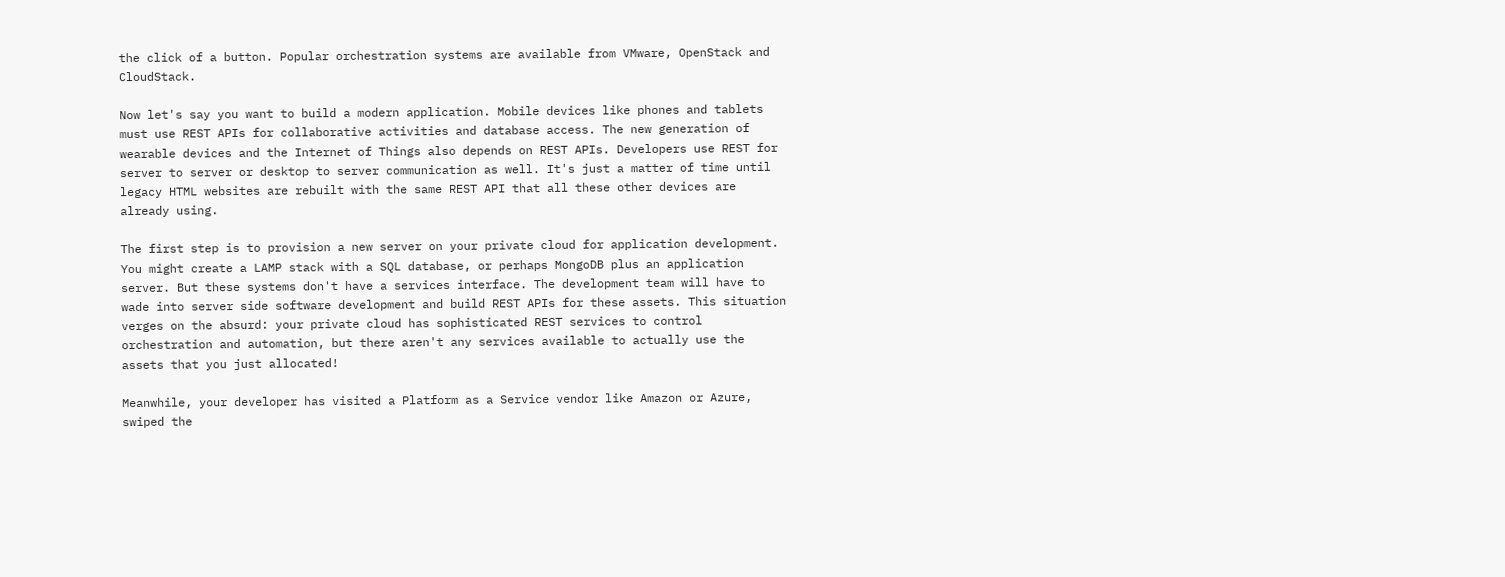the click of a button. Popular orchestration systems are available from VMware, OpenStack and CloudStack.

Now let's say you want to build a modern application. Mobile devices like phones and tablets must use REST APIs for collaborative activities and database access. The new generation of wearable devices and the Internet of Things also depends on REST APIs. Developers use REST for server to server or desktop to server communication as well. It's just a matter of time until legacy HTML websites are rebuilt with the same REST API that all these other devices are already using.

The first step is to provision a new server on your private cloud for application development. You might create a LAMP stack with a SQL database, or perhaps MongoDB plus an application server. But these systems don't have a services interface. The development team will have to wade into server side software development and build REST APIs for these assets. This situation verges on the absurd: your private cloud has sophisticated REST services to control orchestration and automation, but there aren't any services available to actually use the assets that you just allocated!

Meanwhile, your developer has visited a Platform as a Service vendor like Amazon or Azure, swiped the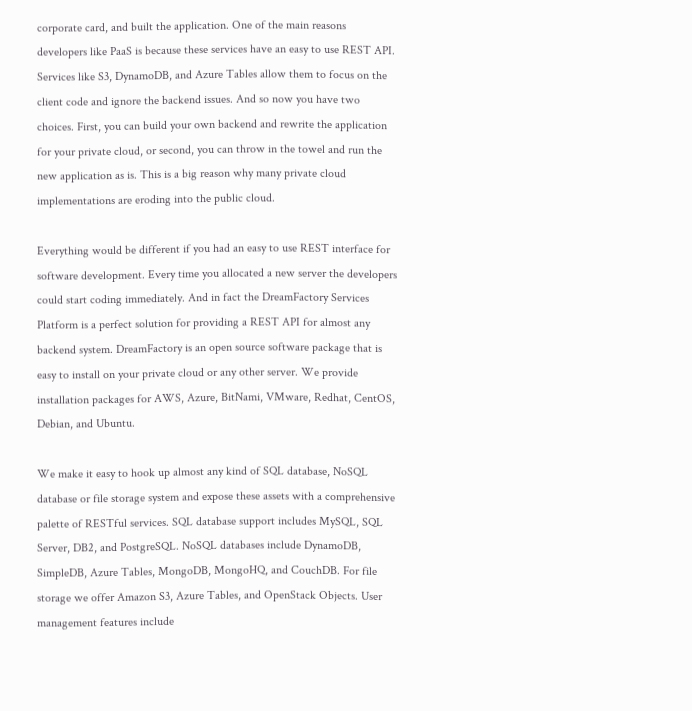corporate card, and built the application. One of the main reasons developers like PaaS is because these services have an easy to use REST API. Services like S3, DynamoDB, and Azure Tables allow them to focus on the client code and ignore the backend issues. And so now you have two choices. First, you can build your own backend and rewrite the application for your private cloud, or second, you can throw in the towel and run the new application as is. This is a big reason why many private cloud implementations are eroding into the public cloud.

Everything would be different if you had an easy to use REST interface for software development. Every time you allocated a new server the developers could start coding immediately. And in fact the DreamFactory Services Platform is a perfect solution for providing a REST API for almost any backend system. DreamFactory is an open source software package that is easy to install on your private cloud or any other server. We provide installation packages for AWS, Azure, BitNami, VMware, Redhat, CentOS, Debian, and Ubuntu.

We make it easy to hook up almost any kind of SQL database, NoSQL database or file storage system and expose these assets with a comprehensive palette of RESTful services. SQL database support includes MySQL, SQL Server, DB2, and PostgreSQL. NoSQL databases include DynamoDB, SimpleDB, Azure Tables, MongoDB, MongoHQ, and CouchDB. For file storage we offer Amazon S3, Azure Tables, and OpenStack Objects. User management features include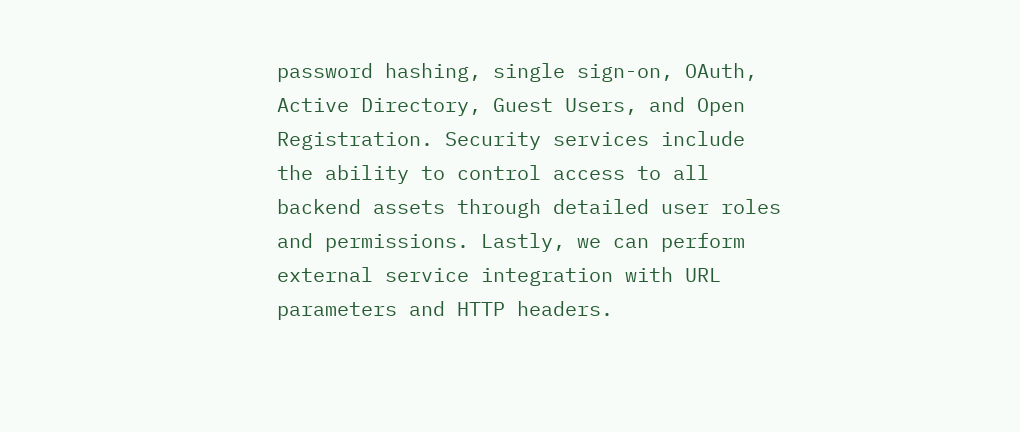password hashing, single sign-on, OAuth, Active Directory, Guest Users, and Open Registration. Security services include the ability to control access to all backend assets through detailed user roles and permissions. Lastly, we can perform external service integration with URL parameters and HTTP headers.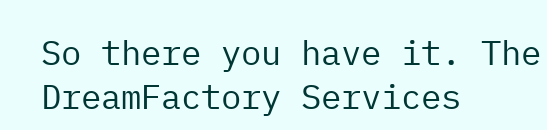So there you have it. The DreamFactory Services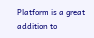Platform is a great addition to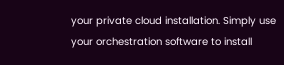your private cloud installation. Simply use your orchestration software to install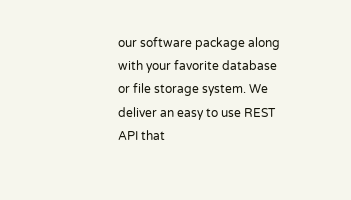our software package along with your favorite database or file storage system. We deliver an easy to use REST API that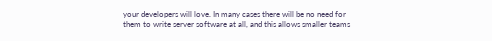your developers will love. In many cases there will be no need for them to write server software at all, and this allows smaller teams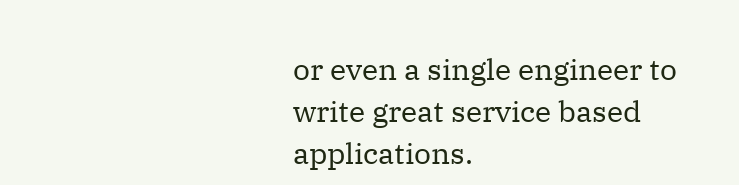or even a single engineer to write great service based applications.